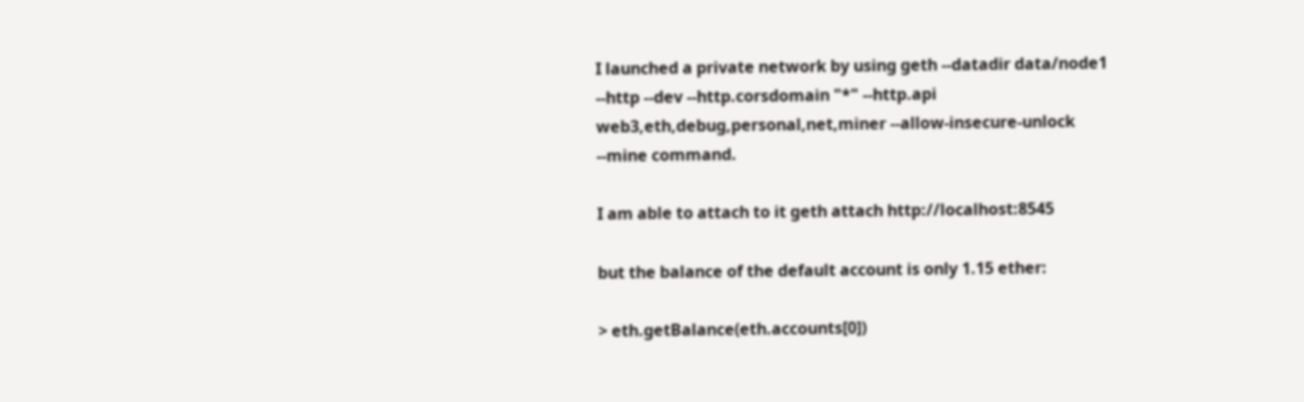I launched a private network by using geth --datadir data/node1 --http --dev --http.corsdomain "*" --http.api web3,eth,debug,personal,net,miner --allow-insecure-unlock --mine command.

I am able to attach to it geth attach http://localhost:8545

but the balance of the default account is only 1.15 ether:

> eth.getBalance(eth.accounts[0])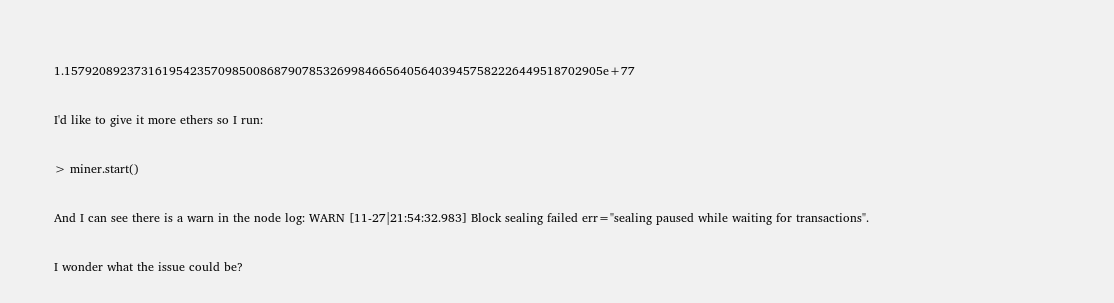1.15792089237316195423570985008687907853269984665640564039457582226449518702905e+77

I'd like to give it more ethers so I run:

> miner.start()

And I can see there is a warn in the node log: WARN [11-27|21:54:32.983] Block sealing failed err="sealing paused while waiting for transactions".

I wonder what the issue could be?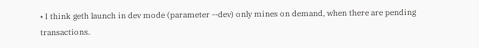• I think geth launch in dev mode (parameter --dev) only mines on demand, when there are pending transactions.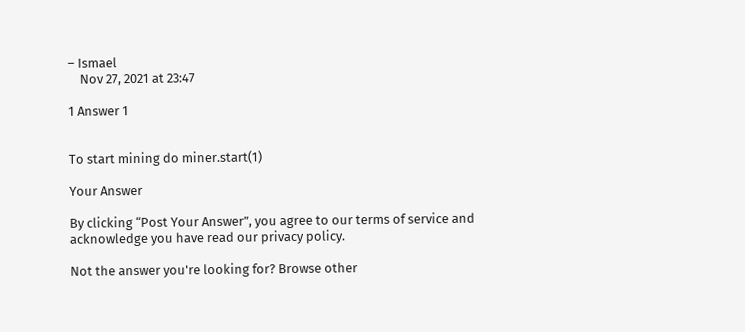– Ismael
    Nov 27, 2021 at 23:47

1 Answer 1


To start mining do miner.start(1)

Your Answer

By clicking “Post Your Answer”, you agree to our terms of service and acknowledge you have read our privacy policy.

Not the answer you're looking for? Browse other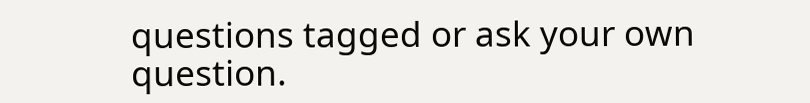questions tagged or ask your own question.